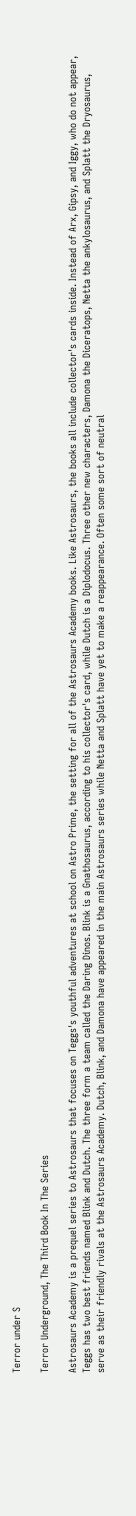Terror under S

Terror Underground, The Third Book In The Series

Astrosaurs Academy is a prequel series to Astrosaurs that focuses on Teggs's youthful adventures at school on Astro Prime, the setting for all of the Astrosaurs Academy books. Like Astrosaurs, the books all include collector's cards inside. Instead of Arx, Gipsy, and Iggy, who do not appear, Teggs has two best friends named Blink and Dutch. The three form a team called the Daring Dinos. Blink is a Gnathosaurus, according to his collector's card, while Dutch is a Diplodocus. Three other new characters, Damona the Diceratops, Netta the ankylosaurus, and Splatt the Dryosaurus, serve as their friendly rivals at the Astrosaurs Academy. Dutch, Blink, and Damona have appeared in the main Astrosaurs series while Netta and Splatt have yet to make a reappearance. Often some sort of neutral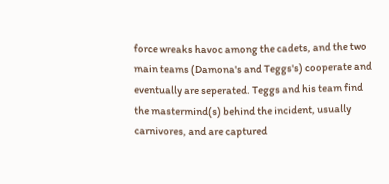force wreaks havoc among the cadets, and the two main teams (Damona's and Teggs's) cooperate and eventually are seperated. Teggs and his team find the mastermind(s) behind the incident, usually carnivores, and are captured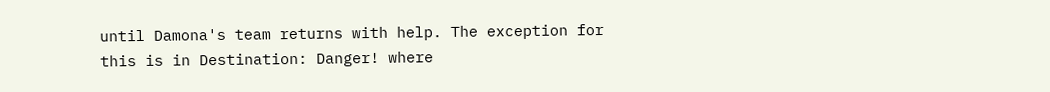until Damona's team returns with help. The exception for this is in Destination: Danger! where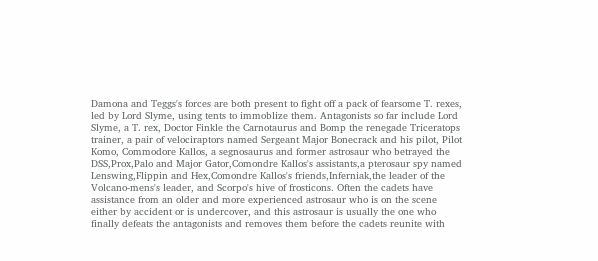Damona and Teggs's forces are both present to fight off a pack of fearsome T. rexes, led by Lord Slyme, using tents to immoblize them. Antagonists so far include Lord Slyme, a T. rex, Doctor Finkle the Carnotaurus and Bomp the renegade Triceratops trainer, a pair of velociraptors named Sergeant Major Bonecrack and his pilot, Pilot Komo, Commodore Kallos, a segnosaurus and former astrosaur who betrayed the DSS,Prox,Palo and Major Gator,Comondre Kallos's assistants,a pterosaur spy named Lenswing,Flippin and Hex,Comondre Kallos's friends,Inferniak,the leader of the Volcano-mens's leader, and Scorpo's hive of frosticons. Often the cadets have assistance from an older and more experienced astrosaur who is on the scene either by accident or is undercover, and this astrosaur is usually the one who finally defeats the antagonists and removes them before the cadets reunite with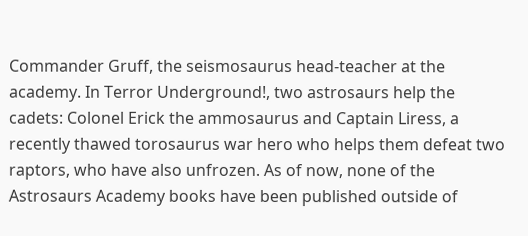Commander Gruff, the seismosaurus head-teacher at the academy. In Terror Underground!, two astrosaurs help the cadets: Colonel Erick the ammosaurus and Captain Liress, a recently thawed torosaurus war hero who helps them defeat two raptors, who have also unfrozen. As of now, none of the Astrosaurs Academy books have been published outside of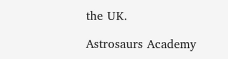the UK.

Astrosaurs Academy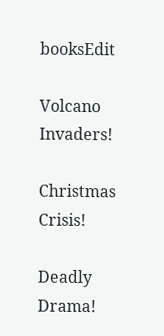booksEdit

Volcano Invaders!

Christmas Crisis!

Deadly Drama!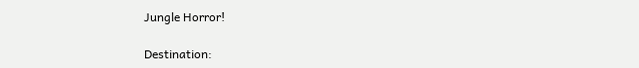Jungle Horror!

Destination: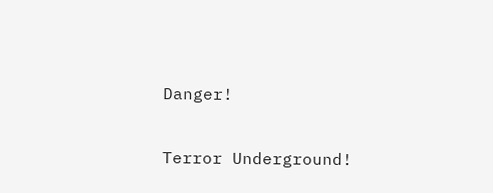Danger!

Terror Underground!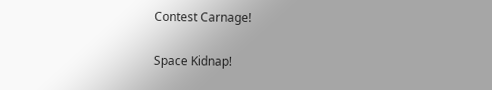Contest Carnage!

Space Kidnap!